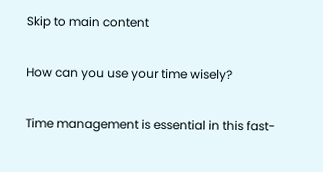Skip to main content

How can you use your time wisely?

Time management is essential in this fast-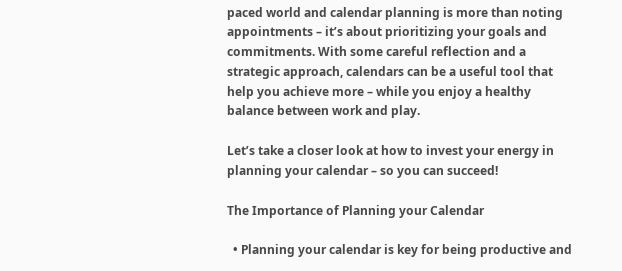paced world and calendar planning is more than noting appointments – it’s about prioritizing your goals and commitments. With some careful reflection and a strategic approach, calendars can be a useful tool that help you achieve more – while you enjoy a healthy balance between work and play.

Let’s take a closer look at how to invest your energy in planning your calendar – so you can succeed!

The Importance of Planning your Calendar

  • Planning your calendar is key for being productive and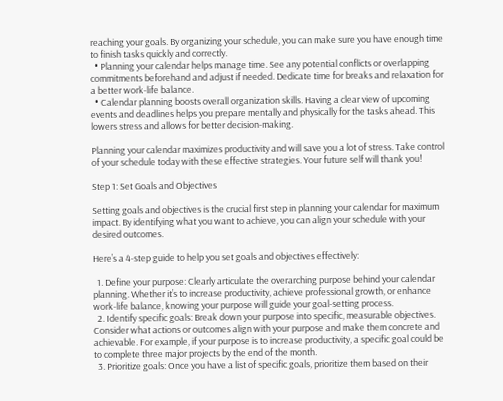reaching your goals. By organizing your schedule, you can make sure you have enough time to finish tasks quickly and correctly.
  • Planning your calendar helps manage time. See any potential conflicts or overlapping commitments beforehand and adjust if needed. Dedicate time for breaks and relaxation for a better work-life balance.
  • Calendar planning boosts overall organization skills. Having a clear view of upcoming events and deadlines helps you prepare mentally and physically for the tasks ahead. This lowers stress and allows for better decision-making.

Planning your calendar maximizes productivity and will save you a lot of stress. Take control of your schedule today with these effective strategies. Your future self will thank you!

Step 1: Set Goals and Objectives

Setting goals and objectives is the crucial first step in planning your calendar for maximum impact. By identifying what you want to achieve, you can align your schedule with your desired outcomes.

Here’s a 4-step guide to help you set goals and objectives effectively:

  1. Define your purpose: Clearly articulate the overarching purpose behind your calendar planning. Whether it’s to increase productivity, achieve professional growth, or enhance work-life balance, knowing your purpose will guide your goal-setting process.
  2. Identify specific goals: Break down your purpose into specific, measurable objectives. Consider what actions or outcomes align with your purpose and make them concrete and achievable. For example, if your purpose is to increase productivity, a specific goal could be to complete three major projects by the end of the month.
  3. Prioritize goals: Once you have a list of specific goals, prioritize them based on their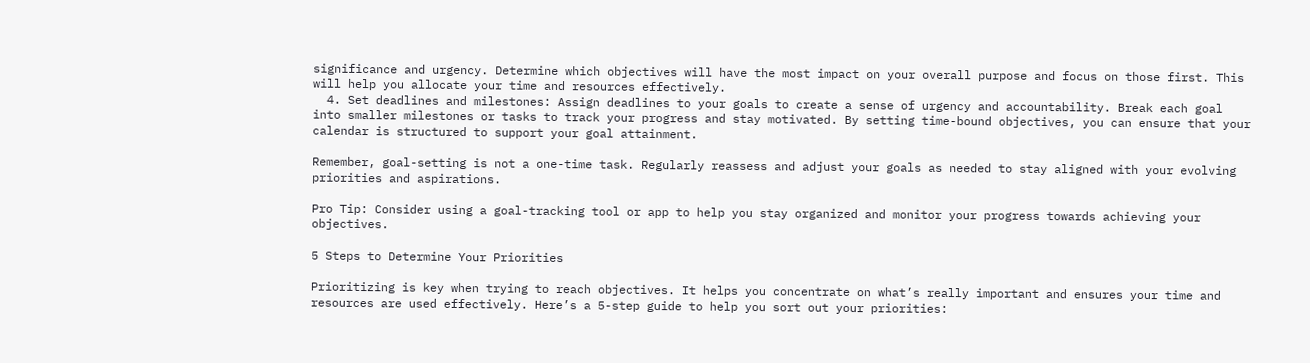significance and urgency. Determine which objectives will have the most impact on your overall purpose and focus on those first. This will help you allocate your time and resources effectively.
  4. Set deadlines and milestones: Assign deadlines to your goals to create a sense of urgency and accountability. Break each goal into smaller milestones or tasks to track your progress and stay motivated. By setting time-bound objectives, you can ensure that your calendar is structured to support your goal attainment.

Remember, goal-setting is not a one-time task. Regularly reassess and adjust your goals as needed to stay aligned with your evolving priorities and aspirations.

Pro Tip: Consider using a goal-tracking tool or app to help you stay organized and monitor your progress towards achieving your objectives.

5 Steps to Determine Your Priorities

Prioritizing is key when trying to reach objectives. It helps you concentrate on what’s really important and ensures your time and resources are used effectively. Here’s a 5-step guide to help you sort out your priorities: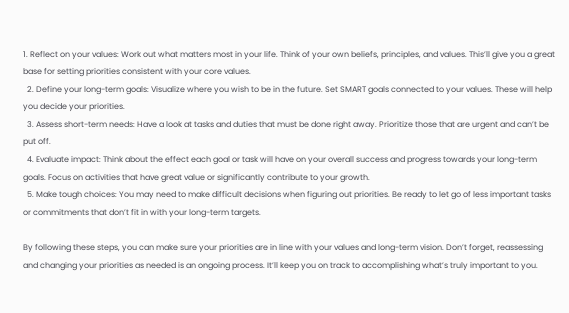1. Reflect on your values: Work out what matters most in your life. Think of your own beliefs, principles, and values. This’ll give you a great base for setting priorities consistent with your core values.
  2. Define your long-term goals: Visualize where you wish to be in the future. Set SMART goals connected to your values. These will help you decide your priorities.
  3. Assess short-term needs: Have a look at tasks and duties that must be done right away. Prioritize those that are urgent and can’t be put off.
  4. Evaluate impact: Think about the effect each goal or task will have on your overall success and progress towards your long-term goals. Focus on activities that have great value or significantly contribute to your growth.
  5. Make tough choices: You may need to make difficult decisions when figuring out priorities. Be ready to let go of less important tasks or commitments that don’t fit in with your long-term targets.

By following these steps, you can make sure your priorities are in line with your values and long-term vision. Don’t forget, reassessing and changing your priorities as needed is an ongoing process. It’ll keep you on track to accomplishing what’s truly important to you.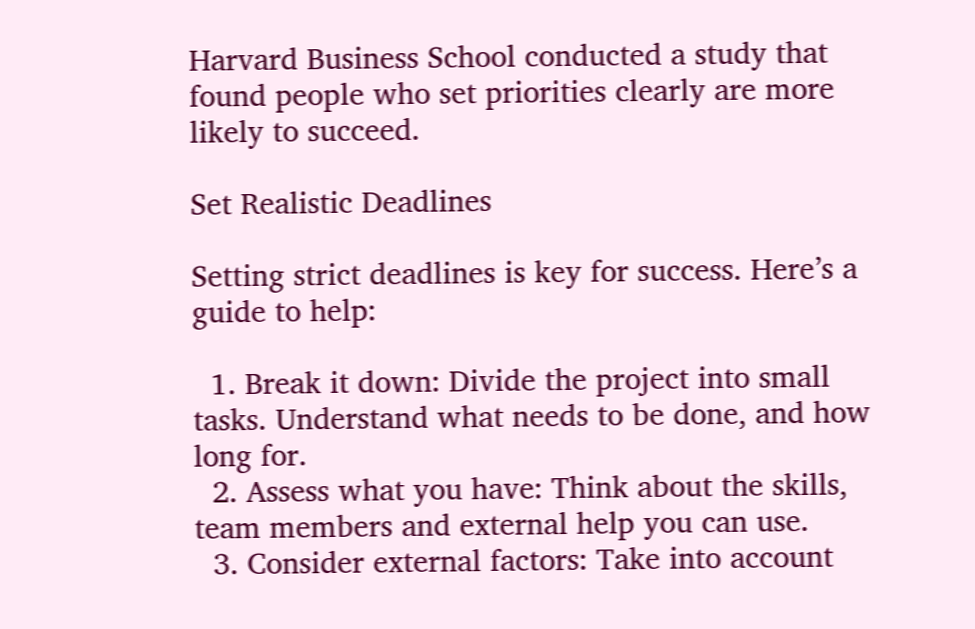Harvard Business School conducted a study that found people who set priorities clearly are more likely to succeed.

Set Realistic Deadlines

Setting strict deadlines is key for success. Here’s a guide to help:

  1. Break it down: Divide the project into small tasks. Understand what needs to be done, and how long for.
  2. Assess what you have: Think about the skills, team members and external help you can use.
  3. Consider external factors: Take into account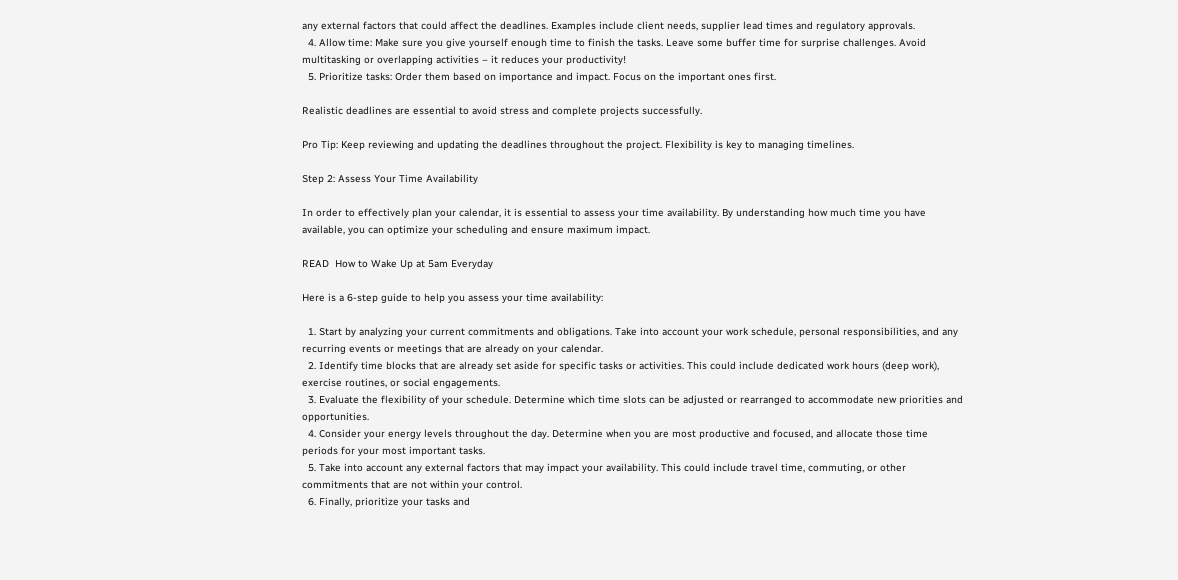any external factors that could affect the deadlines. Examples include client needs, supplier lead times and regulatory approvals.
  4. Allow time: Make sure you give yourself enough time to finish the tasks. Leave some buffer time for surprise challenges. Avoid multitasking or overlapping activities – it reduces your productivity!
  5. Prioritize tasks: Order them based on importance and impact. Focus on the important ones first.

Realistic deadlines are essential to avoid stress and complete projects successfully.

Pro Tip: Keep reviewing and updating the deadlines throughout the project. Flexibility is key to managing timelines.

Step 2: Assess Your Time Availability

In order to effectively plan your calendar, it is essential to assess your time availability. By understanding how much time you have available, you can optimize your scheduling and ensure maximum impact.

READ  How to Wake Up at 5am Everyday

Here is a 6-step guide to help you assess your time availability:

  1. Start by analyzing your current commitments and obligations. Take into account your work schedule, personal responsibilities, and any recurring events or meetings that are already on your calendar.
  2. Identify time blocks that are already set aside for specific tasks or activities. This could include dedicated work hours (deep work), exercise routines, or social engagements.
  3. Evaluate the flexibility of your schedule. Determine which time slots can be adjusted or rearranged to accommodate new priorities and opportunities.
  4. Consider your energy levels throughout the day. Determine when you are most productive and focused, and allocate those time periods for your most important tasks.
  5. Take into account any external factors that may impact your availability. This could include travel time, commuting, or other commitments that are not within your control.
  6. Finally, prioritize your tasks and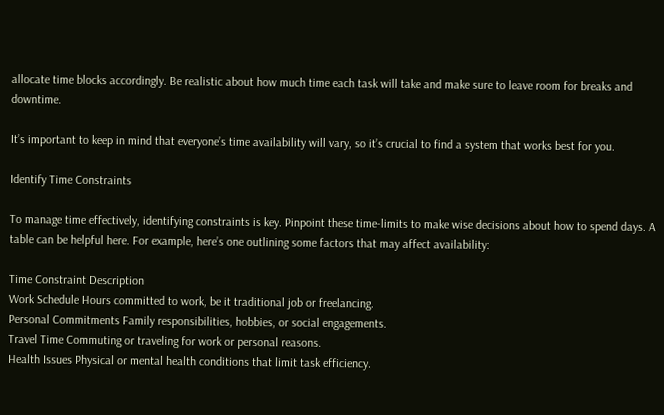allocate time blocks accordingly. Be realistic about how much time each task will take and make sure to leave room for breaks and downtime.

It’s important to keep in mind that everyone’s time availability will vary, so it’s crucial to find a system that works best for you.

Identify Time Constraints

To manage time effectively, identifying constraints is key. Pinpoint these time-limits to make wise decisions about how to spend days. A table can be helpful here. For example, here’s one outlining some factors that may affect availability:

Time Constraint Description
Work Schedule Hours committed to work, be it traditional job or freelancing.
Personal Commitments Family responsibilities, hobbies, or social engagements.
Travel Time Commuting or traveling for work or personal reasons.
Health Issues Physical or mental health conditions that limit task efficiency.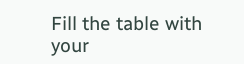Fill the table with your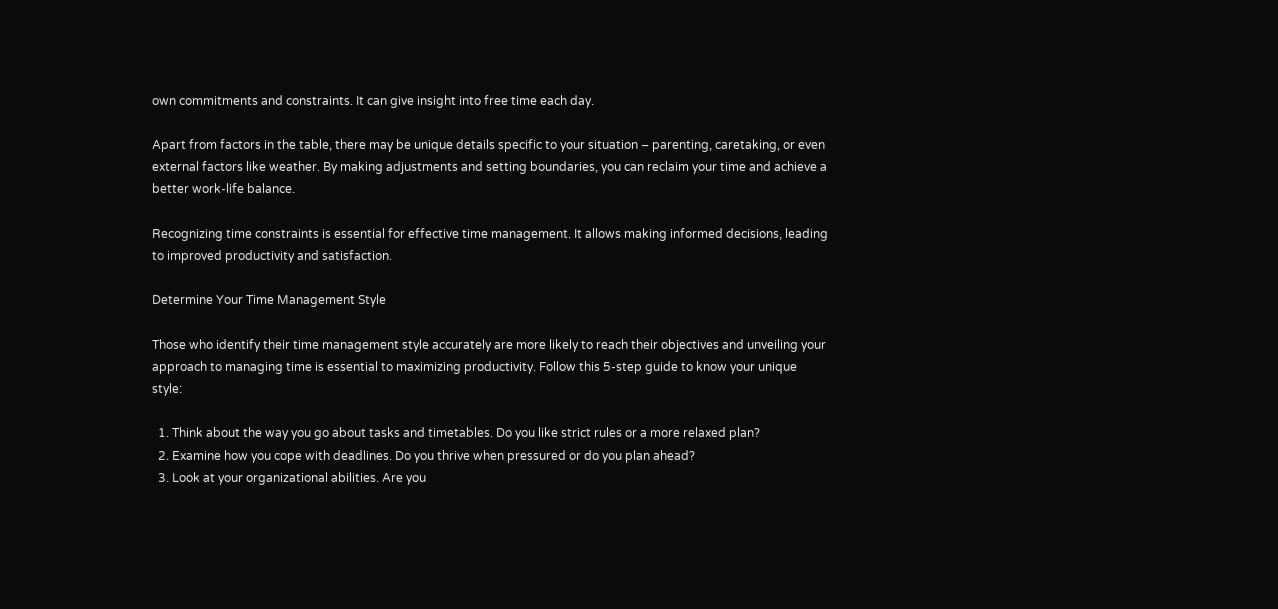own commitments and constraints. It can give insight into free time each day.

Apart from factors in the table, there may be unique details specific to your situation – parenting, caretaking, or even external factors like weather. By making adjustments and setting boundaries, you can reclaim your time and achieve a better work-life balance.

Recognizing time constraints is essential for effective time management. It allows making informed decisions, leading to improved productivity and satisfaction.

Determine Your Time Management Style

Those who identify their time management style accurately are more likely to reach their objectives and unveiling your approach to managing time is essential to maximizing productivity. Follow this 5-step guide to know your unique style:

  1. Think about the way you go about tasks and timetables. Do you like strict rules or a more relaxed plan?
  2. Examine how you cope with deadlines. Do you thrive when pressured or do you plan ahead?
  3. Look at your organizational abilities. Are you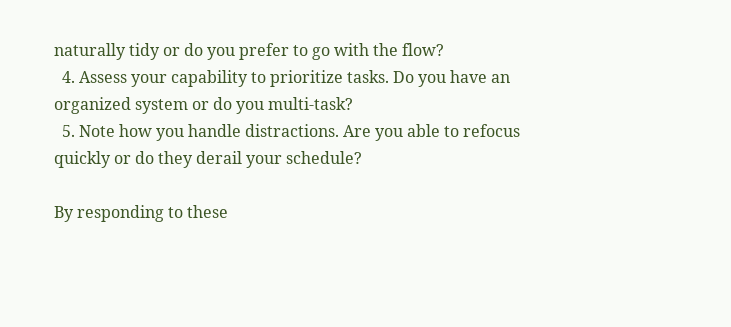naturally tidy or do you prefer to go with the flow?
  4. Assess your capability to prioritize tasks. Do you have an organized system or do you multi-task?
  5. Note how you handle distractions. Are you able to refocus quickly or do they derail your schedule?

By responding to these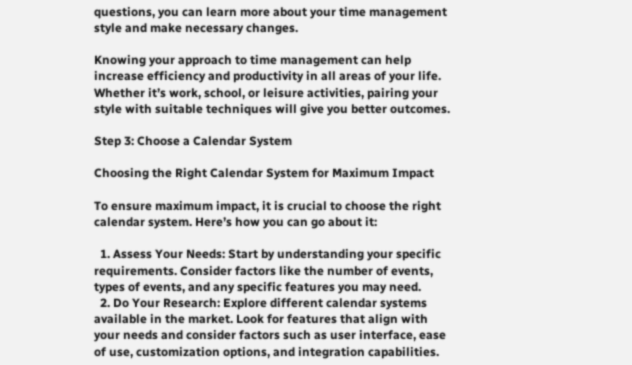questions, you can learn more about your time management style and make necessary changes.

Knowing your approach to time management can help increase efficiency and productivity in all areas of your life. Whether it’s work, school, or leisure activities, pairing your style with suitable techniques will give you better outcomes.

Step 3: Choose a Calendar System

Choosing the Right Calendar System for Maximum Impact

To ensure maximum impact, it is crucial to choose the right calendar system. Here’s how you can go about it:

  1. Assess Your Needs: Start by understanding your specific requirements. Consider factors like the number of events, types of events, and any specific features you may need.
  2. Do Your Research: Explore different calendar systems available in the market. Look for features that align with your needs and consider factors such as user interface, ease of use, customization options, and integration capabilities.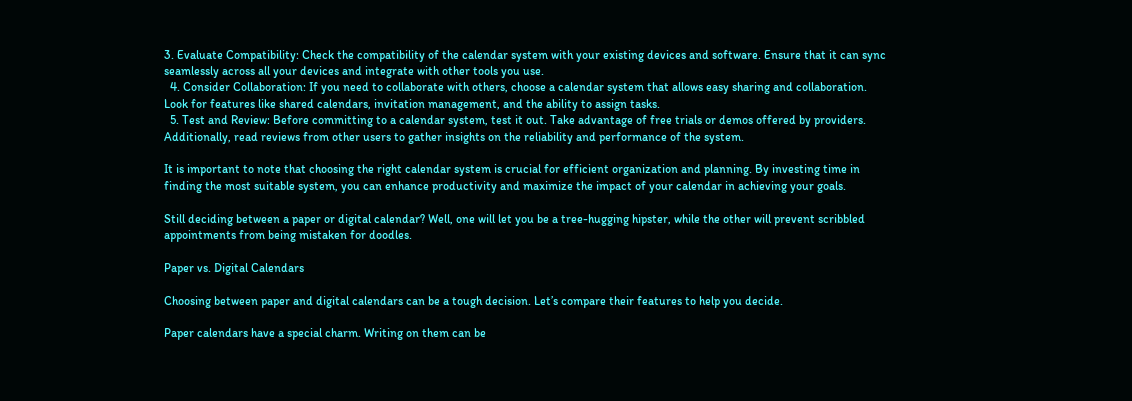3. Evaluate Compatibility: Check the compatibility of the calendar system with your existing devices and software. Ensure that it can sync seamlessly across all your devices and integrate with other tools you use.
  4. Consider Collaboration: If you need to collaborate with others, choose a calendar system that allows easy sharing and collaboration. Look for features like shared calendars, invitation management, and the ability to assign tasks.
  5. Test and Review: Before committing to a calendar system, test it out. Take advantage of free trials or demos offered by providers. Additionally, read reviews from other users to gather insights on the reliability and performance of the system.

It is important to note that choosing the right calendar system is crucial for efficient organization and planning. By investing time in finding the most suitable system, you can enhance productivity and maximize the impact of your calendar in achieving your goals.

Still deciding between a paper or digital calendar? Well, one will let you be a tree-hugging hipster, while the other will prevent scribbled appointments from being mistaken for doodles.

Paper vs. Digital Calendars

Choosing between paper and digital calendars can be a tough decision. Let’s compare their features to help you decide.

Paper calendars have a special charm. Writing on them can be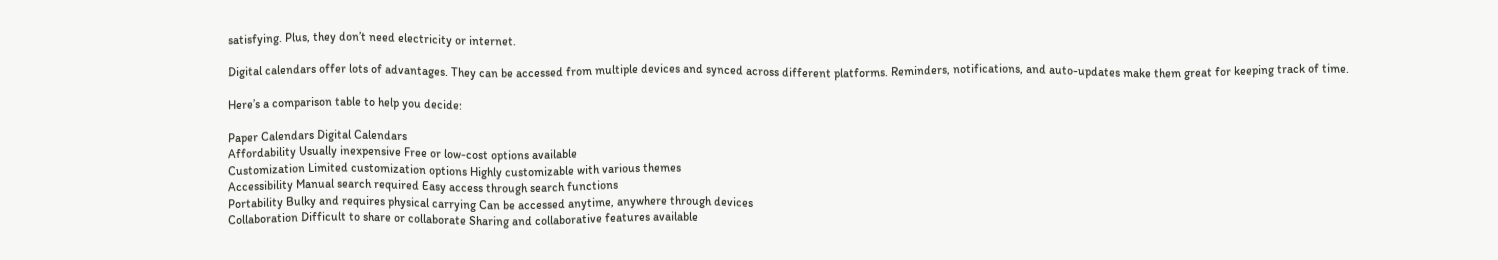satisfying. Plus, they don’t need electricity or internet.

Digital calendars offer lots of advantages. They can be accessed from multiple devices and synced across different platforms. Reminders, notifications, and auto-updates make them great for keeping track of time.

Here’s a comparison table to help you decide:

Paper Calendars Digital Calendars
Affordability Usually inexpensive Free or low-cost options available
Customization Limited customization options Highly customizable with various themes
Accessibility Manual search required Easy access through search functions
Portability Bulky and requires physical carrying Can be accessed anytime, anywhere through devices
Collaboration Difficult to share or collaborate Sharing and collaborative features available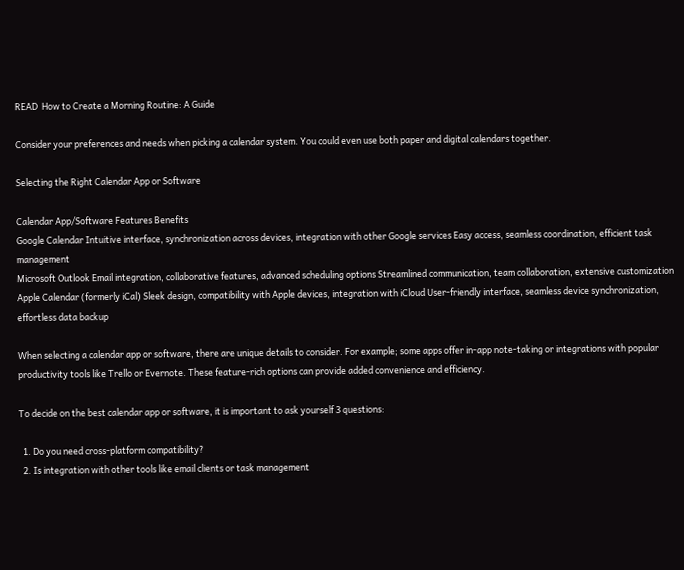READ  How to Create a Morning Routine: A Guide

Consider your preferences and needs when picking a calendar system. You could even use both paper and digital calendars together.

Selecting the Right Calendar App or Software

Calendar App/Software Features Benefits
Google Calendar Intuitive interface, synchronization across devices, integration with other Google services Easy access, seamless coordination, efficient task management
Microsoft Outlook Email integration, collaborative features, advanced scheduling options Streamlined communication, team collaboration, extensive customization
Apple Calendar (formerly iCal) Sleek design, compatibility with Apple devices, integration with iCloud User-friendly interface, seamless device synchronization, effortless data backup

When selecting a calendar app or software, there are unique details to consider. For example; some apps offer in-app note-taking or integrations with popular productivity tools like Trello or Evernote. These feature-rich options can provide added convenience and efficiency.

To decide on the best calendar app or software, it is important to ask yourself 3 questions:

  1. Do you need cross-platform compatibility?
  2. Is integration with other tools like email clients or task management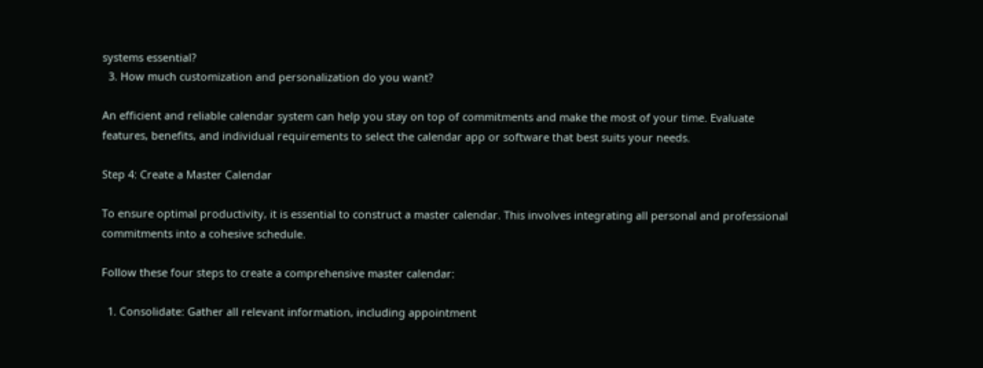systems essential?
  3. How much customization and personalization do you want?

An efficient and reliable calendar system can help you stay on top of commitments and make the most of your time. Evaluate features, benefits, and individual requirements to select the calendar app or software that best suits your needs.

Step 4: Create a Master Calendar

To ensure optimal productivity, it is essential to construct a master calendar. This involves integrating all personal and professional commitments into a cohesive schedule.

Follow these four steps to create a comprehensive master calendar:

  1. Consolidate: Gather all relevant information, including appointment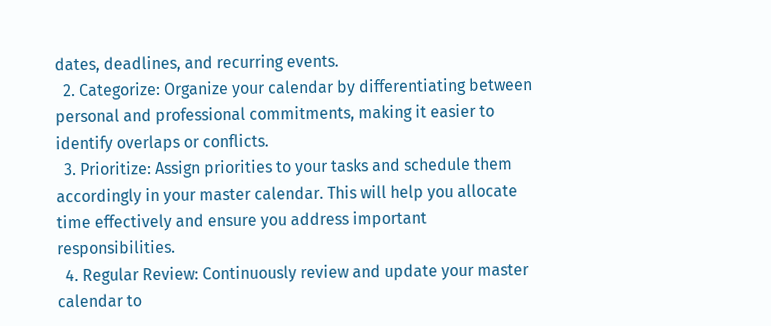dates, deadlines, and recurring events.
  2. Categorize: Organize your calendar by differentiating between personal and professional commitments, making it easier to identify overlaps or conflicts.
  3. Prioritize: Assign priorities to your tasks and schedule them accordingly in your master calendar. This will help you allocate time effectively and ensure you address important responsibilities.
  4. Regular Review: Continuously review and update your master calendar to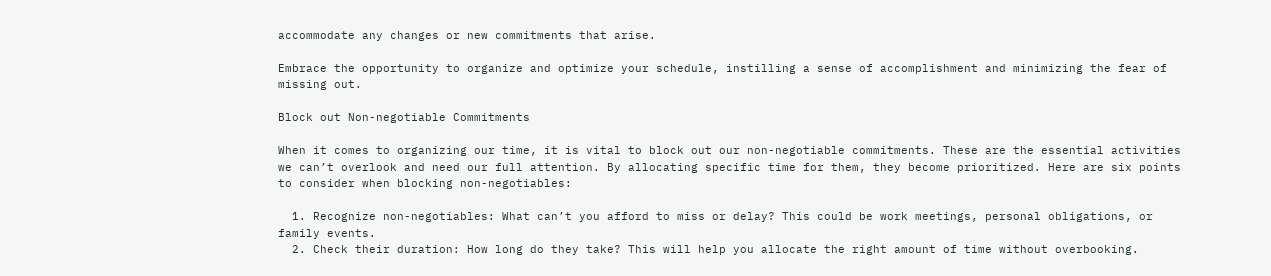accommodate any changes or new commitments that arise.

Embrace the opportunity to organize and optimize your schedule, instilling a sense of accomplishment and minimizing the fear of missing out.

Block out Non-negotiable Commitments

When it comes to organizing our time, it is vital to block out our non-negotiable commitments. These are the essential activities we can’t overlook and need our full attention. By allocating specific time for them, they become prioritized. Here are six points to consider when blocking non-negotiables:

  1. Recognize non-negotiables: What can’t you afford to miss or delay? This could be work meetings, personal obligations, or family events.
  2. Check their duration: How long do they take? This will help you allocate the right amount of time without overbooking.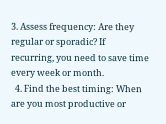3. Assess frequency: Are they regular or sporadic? If recurring, you need to save time every week or month.
  4. Find the best timing: When are you most productive or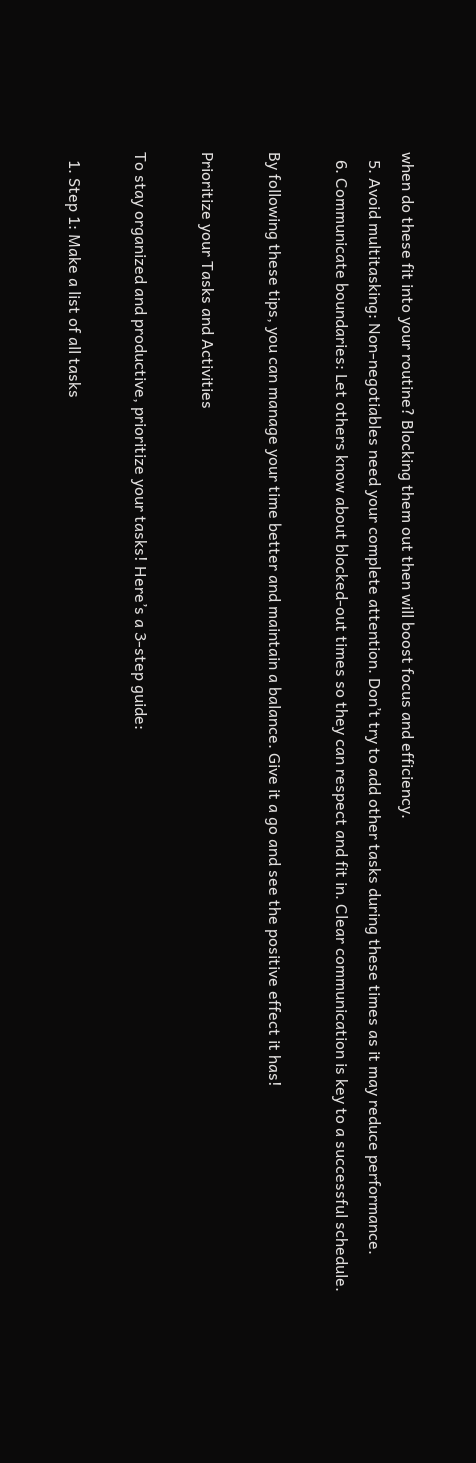when do these fit into your routine? Blocking them out then will boost focus and efficiency.
  5. Avoid multitasking: Non-negotiables need your complete attention. Don’t try to add other tasks during these times as it may reduce performance.
  6. Communicate boundaries: Let others know about blocked-out times so they can respect and fit in. Clear communication is key to a successful schedule.

By following these tips, you can manage your time better and maintain a balance. Give it a go and see the positive effect it has!

Prioritize your Tasks and Activities

To stay organized and productive, prioritize your tasks! Here’s a 3-step guide:

  1. Step 1: Make a list of all tasks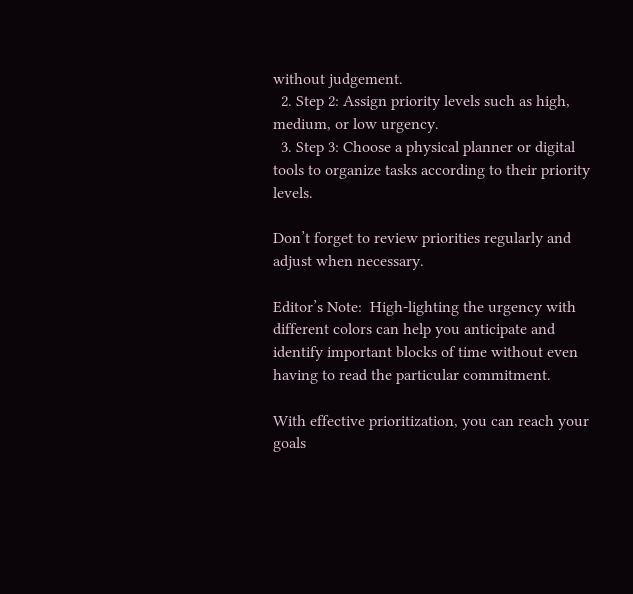without judgement.
  2. Step 2: Assign priority levels such as high, medium, or low urgency.
  3. Step 3: Choose a physical planner or digital tools to organize tasks according to their priority levels.

Don’t forget to review priorities regularly and adjust when necessary.

Editor’s Note:  High-lighting the urgency with different colors can help you anticipate and identify important blocks of time without even having to read the particular commitment.

With effective prioritization, you can reach your goals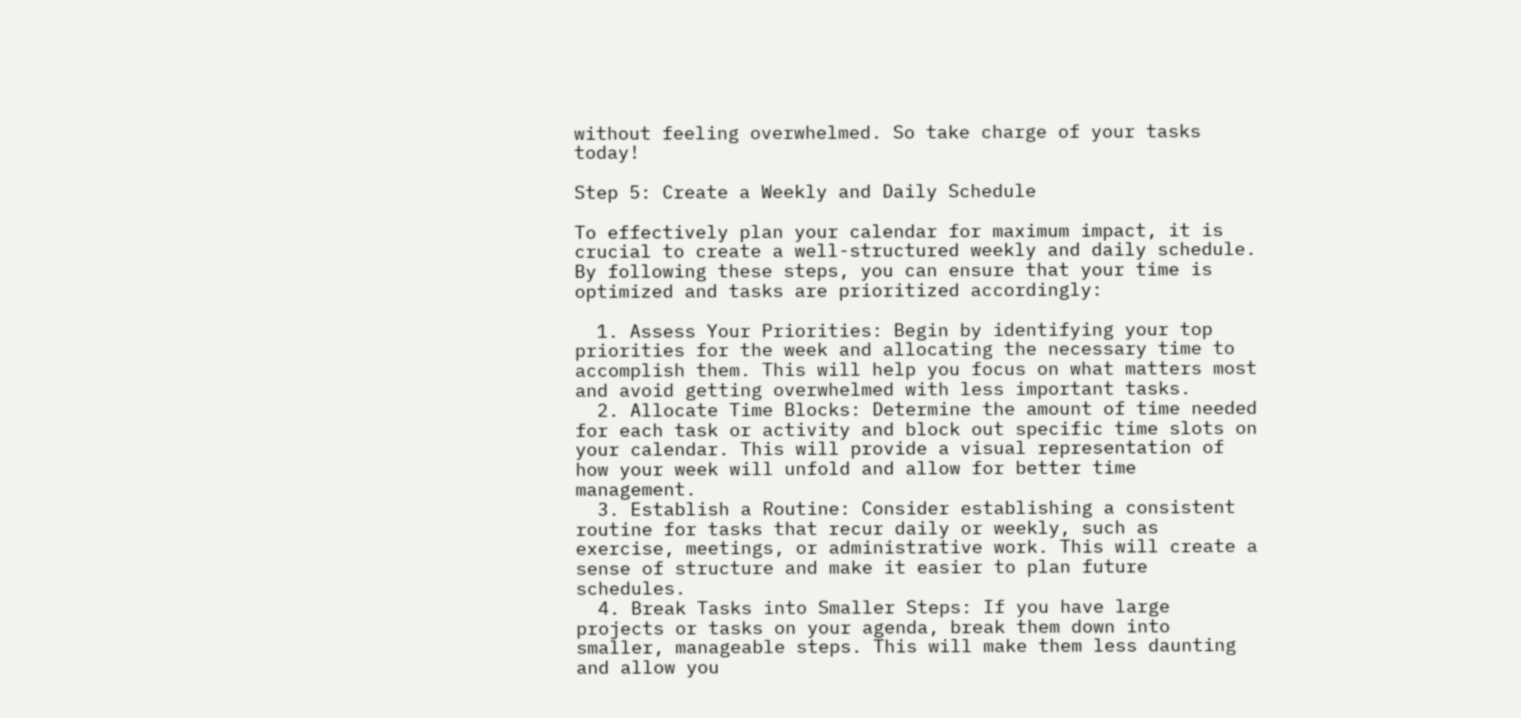without feeling overwhelmed. So take charge of your tasks today!

Step 5: Create a Weekly and Daily Schedule

To effectively plan your calendar for maximum impact, it is crucial to create a well-structured weekly and daily schedule. By following these steps, you can ensure that your time is optimized and tasks are prioritized accordingly:

  1. Assess Your Priorities: Begin by identifying your top priorities for the week and allocating the necessary time to accomplish them. This will help you focus on what matters most and avoid getting overwhelmed with less important tasks.
  2. Allocate Time Blocks: Determine the amount of time needed for each task or activity and block out specific time slots on your calendar. This will provide a visual representation of how your week will unfold and allow for better time management.
  3. Establish a Routine: Consider establishing a consistent routine for tasks that recur daily or weekly, such as exercise, meetings, or administrative work. This will create a sense of structure and make it easier to plan future schedules.
  4. Break Tasks into Smaller Steps: If you have large projects or tasks on your agenda, break them down into smaller, manageable steps. This will make them less daunting and allow you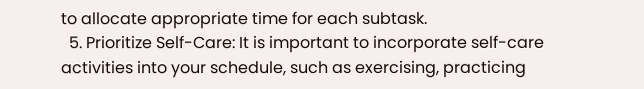to allocate appropriate time for each subtask.
  5. Prioritize Self-Care: It is important to incorporate self-care activities into your schedule, such as exercising, practicing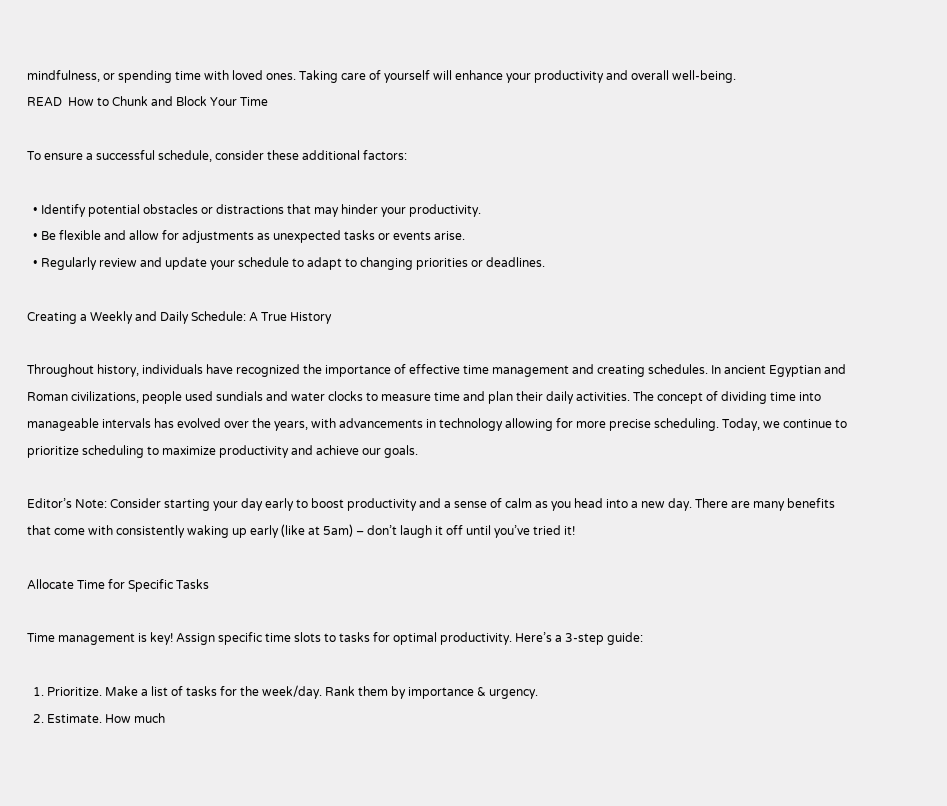mindfulness, or spending time with loved ones. Taking care of yourself will enhance your productivity and overall well-being.
READ  How to Chunk and Block Your Time

To ensure a successful schedule, consider these additional factors:

  • Identify potential obstacles or distractions that may hinder your productivity.
  • Be flexible and allow for adjustments as unexpected tasks or events arise.
  • Regularly review and update your schedule to adapt to changing priorities or deadlines.

Creating a Weekly and Daily Schedule: A True History

Throughout history, individuals have recognized the importance of effective time management and creating schedules. In ancient Egyptian and Roman civilizations, people used sundials and water clocks to measure time and plan their daily activities. The concept of dividing time into manageable intervals has evolved over the years, with advancements in technology allowing for more precise scheduling. Today, we continue to prioritize scheduling to maximize productivity and achieve our goals.

Editor’s Note: Consider starting your day early to boost productivity and a sense of calm as you head into a new day. There are many benefits that come with consistently waking up early (like at 5am) – don’t laugh it off until you’ve tried it!

Allocate Time for Specific Tasks

Time management is key! Assign specific time slots to tasks for optimal productivity. Here’s a 3-step guide:

  1. Prioritize. Make a list of tasks for the week/day. Rank them by importance & urgency.
  2. Estimate. How much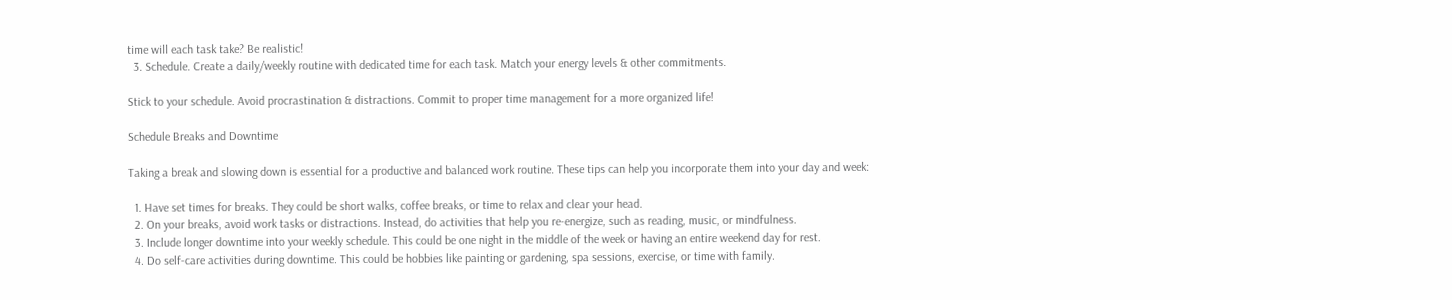time will each task take? Be realistic!
  3. Schedule. Create a daily/weekly routine with dedicated time for each task. Match your energy levels & other commitments.

Stick to your schedule. Avoid procrastination & distractions. Commit to proper time management for a more organized life!

Schedule Breaks and Downtime

Taking a break and slowing down is essential for a productive and balanced work routine. These tips can help you incorporate them into your day and week:

  1. Have set times for breaks. They could be short walks, coffee breaks, or time to relax and clear your head.
  2. On your breaks, avoid work tasks or distractions. Instead, do activities that help you re-energize, such as reading, music, or mindfulness.
  3. Include longer downtime into your weekly schedule. This could be one night in the middle of the week or having an entire weekend day for rest.
  4. Do self-care activities during downtime. This could be hobbies like painting or gardening, spa sessions, exercise, or time with family.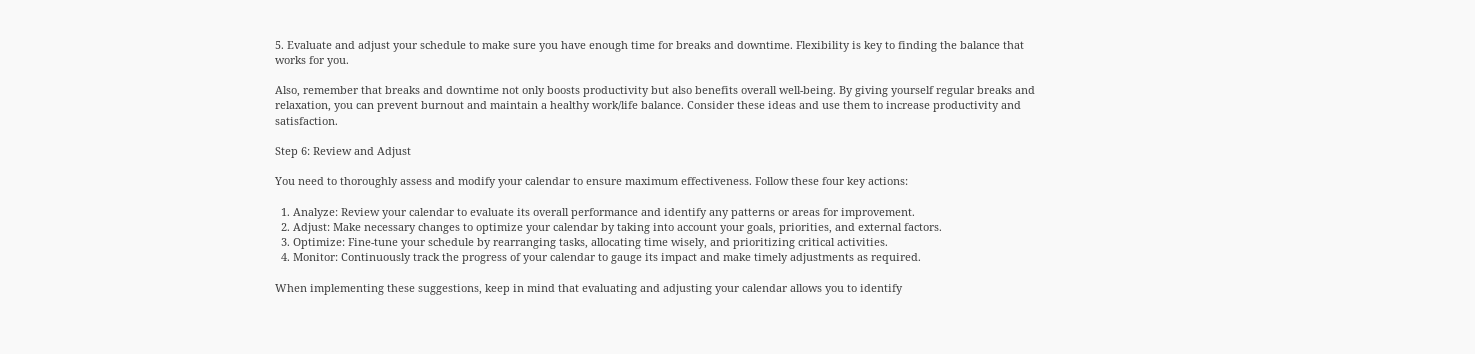5. Evaluate and adjust your schedule to make sure you have enough time for breaks and downtime. Flexibility is key to finding the balance that works for you.

Also, remember that breaks and downtime not only boosts productivity but also benefits overall well-being. By giving yourself regular breaks and relaxation, you can prevent burnout and maintain a healthy work/life balance. Consider these ideas and use them to increase productivity and satisfaction.

Step 6: Review and Adjust

You need to thoroughly assess and modify your calendar to ensure maximum effectiveness. Follow these four key actions:

  1. Analyze: Review your calendar to evaluate its overall performance and identify any patterns or areas for improvement.
  2. Adjust: Make necessary changes to optimize your calendar by taking into account your goals, priorities, and external factors.
  3. Optimize: Fine-tune your schedule by rearranging tasks, allocating time wisely, and prioritizing critical activities.
  4. Monitor: Continuously track the progress of your calendar to gauge its impact and make timely adjustments as required.

When implementing these suggestions, keep in mind that evaluating and adjusting your calendar allows you to identify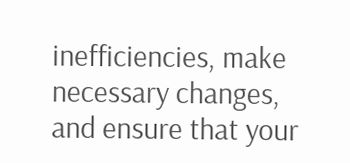inefficiencies, make necessary changes, and ensure that your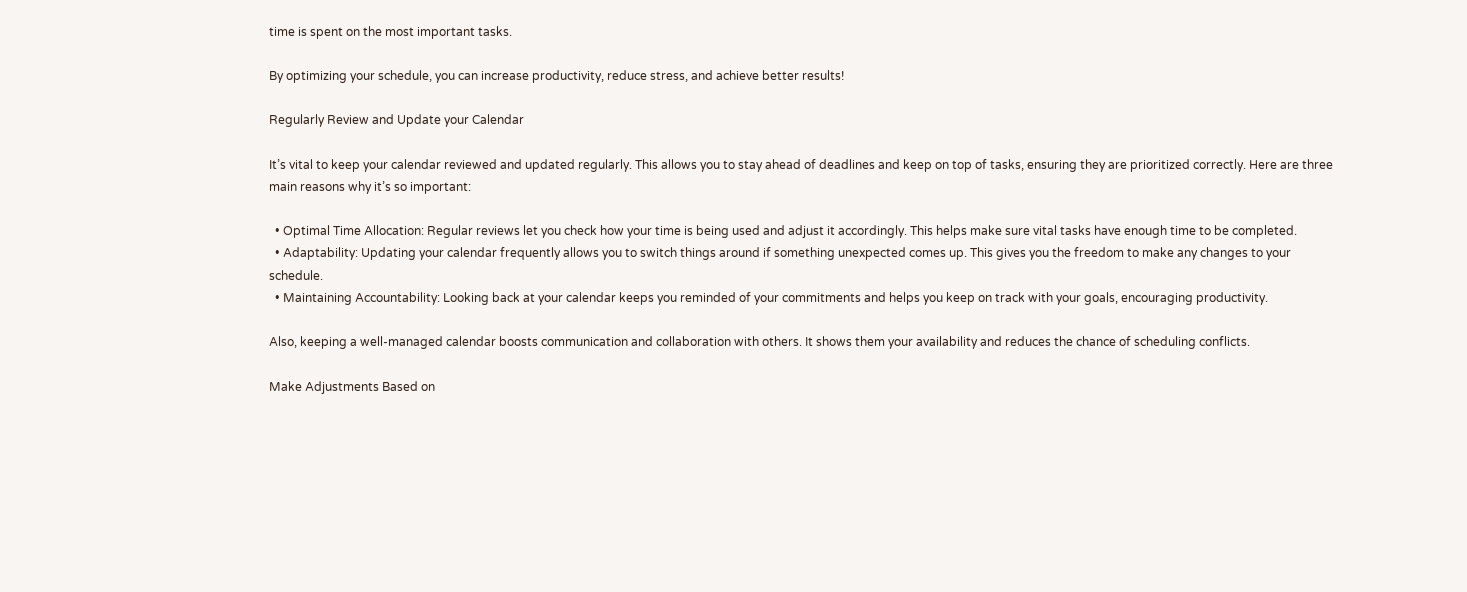time is spent on the most important tasks.

By optimizing your schedule, you can increase productivity, reduce stress, and achieve better results!

Regularly Review and Update your Calendar

It’s vital to keep your calendar reviewed and updated regularly. This allows you to stay ahead of deadlines and keep on top of tasks, ensuring they are prioritized correctly. Here are three main reasons why it’s so important:

  • Optimal Time Allocation: Regular reviews let you check how your time is being used and adjust it accordingly. This helps make sure vital tasks have enough time to be completed.
  • Adaptability: Updating your calendar frequently allows you to switch things around if something unexpected comes up. This gives you the freedom to make any changes to your schedule.
  • Maintaining Accountability: Looking back at your calendar keeps you reminded of your commitments and helps you keep on track with your goals, encouraging productivity.

Also, keeping a well-managed calendar boosts communication and collaboration with others. It shows them your availability and reduces the chance of scheduling conflicts.

Make Adjustments Based on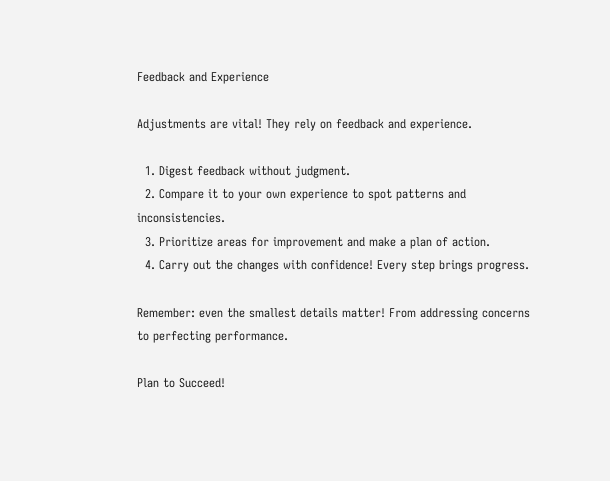Feedback and Experience

Adjustments are vital! They rely on feedback and experience.

  1. Digest feedback without judgment.
  2. Compare it to your own experience to spot patterns and inconsistencies.
  3. Prioritize areas for improvement and make a plan of action.
  4. Carry out the changes with confidence! Every step brings progress.

Remember: even the smallest details matter! From addressing concerns to perfecting performance.

Plan to Succeed!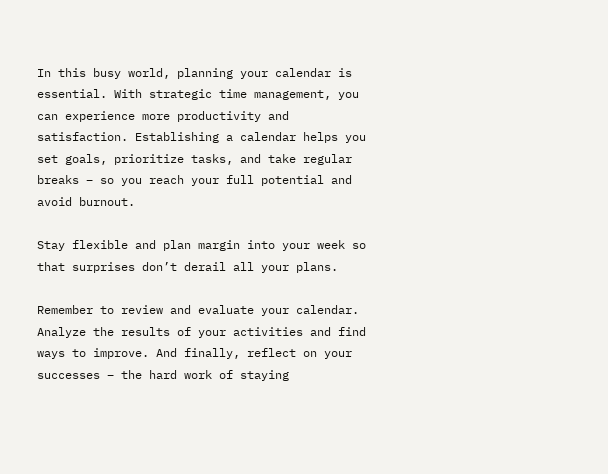In this busy world, planning your calendar is essential. With strategic time management, you can experience more productivity and satisfaction. Establishing a calendar helps you set goals, prioritize tasks, and take regular breaks – so you reach your full potential and avoid burnout.

Stay flexible and plan margin into your week so that surprises don’t derail all your plans.

Remember to review and evaluate your calendar. Analyze the results of your activities and find ways to improve. And finally, reflect on your successes – the hard work of staying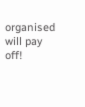organised will pay off!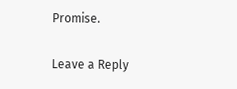Promise.

Leave a Reply